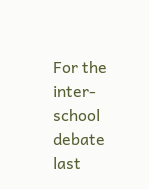For the inter-school debate last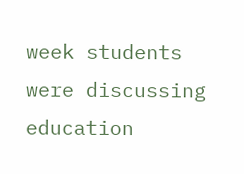week students were discussing education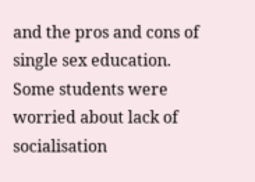and the pros and cons of single sex education. Some students were worried about lack of socialisation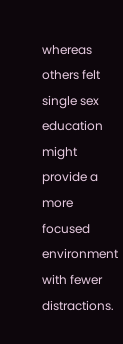whereas others felt single sex education might provide a more focused environment with fewer distractions.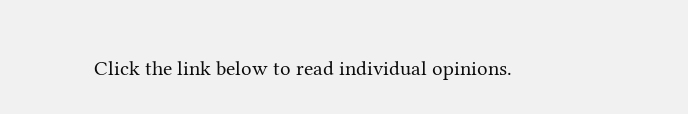Click the link below to read individual opinions.